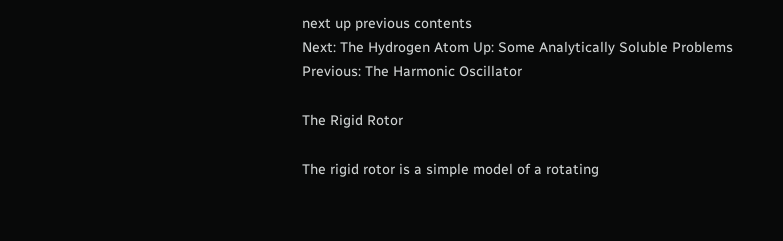next up previous contents
Next: The Hydrogen Atom Up: Some Analytically Soluble Problems Previous: The Harmonic Oscillator

The Rigid Rotor

The rigid rotor is a simple model of a rotating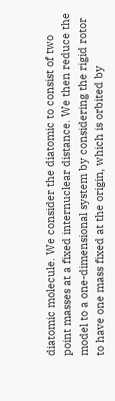diatomic molecule. We consider the diatomic to consist of two point masses at a fixed internuclear distance. We then reduce the model to a one-dimensional system by considering the rigid rotor to have one mass fixed at the origin, which is orbited by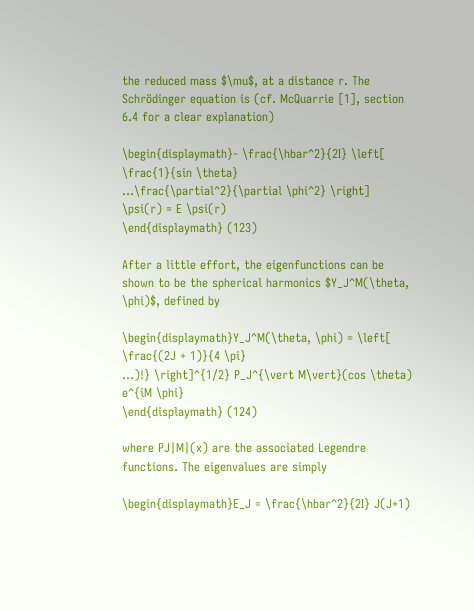the reduced mass $\mu$, at a distance r. The Schrödinger equation is (cf. McQuarrie [1], section 6.4 for a clear explanation)

\begin{displaymath}- \frac{\hbar^2}{2I} \left[ \frac{1}{sin \theta}
...\frac{\partial^2}{\partial \phi^2} \right]
\psi(r) = E \psi(r)
\end{displaymath} (123)

After a little effort, the eigenfunctions can be shown to be the spherical harmonics $Y_J^M(\theta, \phi)$, defined by

\begin{displaymath}Y_J^M(\theta, \phi) = \left[ \frac{(2J + 1)}{4 \pi}
...)!} \right]^{1/2} P_J^{\vert M\vert}(cos \theta)
e^{iM \phi}
\end{displaymath} (124)

where PJ|M|(x) are the associated Legendre functions. The eigenvalues are simply

\begin{displaymath}E_J = \frac{\hbar^2}{2I} J(J+1)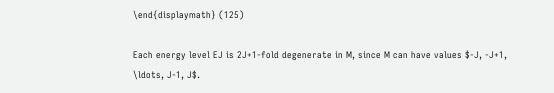\end{displaymath} (125)

Each energy level EJ is 2J+1-fold degenerate in M, since M can have values $-J, -J+1, \ldots, J-1, J$.